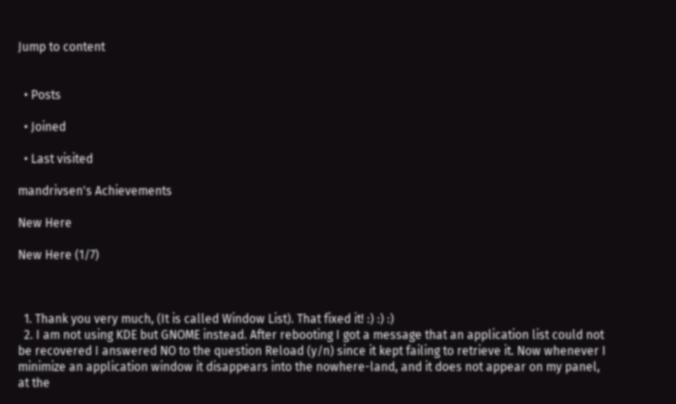Jump to content


  • Posts

  • Joined

  • Last visited

mandrivsen's Achievements

New Here

New Here (1/7)



  1. Thank you very much, (It is called Window List). That fixed it! :) :) :)
  2. I am not using KDE but GNOME instead. After rebooting I got a message that an application list could not be recovered I answered NO to the question Reload (y/n) since it kept failing to retrieve it. Now whenever I minimize an application window it disappears into the nowhere-land, and it does not appear on my panel, at the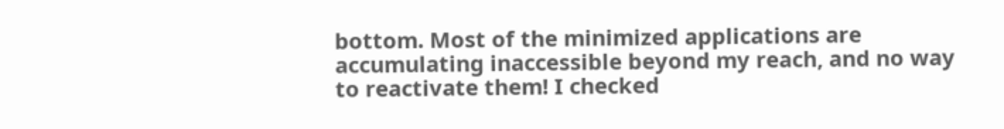bottom. Most of the minimized applications are accumulating inaccessible beyond my reach, and no way to reactivate them! I checked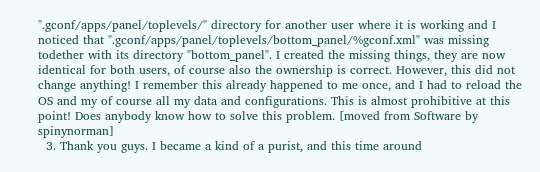".gconf/apps/panel/toplevels/" directory for another user where it is working and I noticed that ".gconf/apps/panel/toplevels/bottom_panel/%gconf.xml" was missing todether with its directory "bottom_panel". I created the missing things, they are now identical for both users, of course also the ownership is correct. However, this did not change anything! I remember this already happened to me once, and I had to reload the OS and my of course all my data and configurations. This is almost prohibitive at this point! Does anybody know how to solve this problem. [moved from Software by spinynorman]
  3. Thank you guys. I became a kind of a purist, and this time around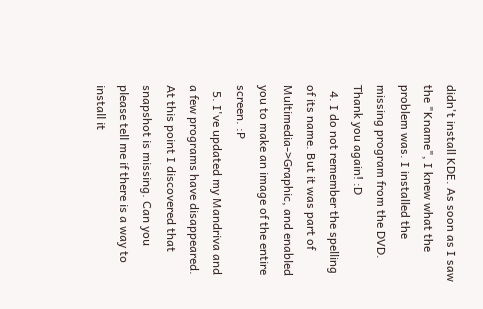didn't install KDE. As soon as I saw the "Kname", I knew what the problem was. I installed the missing program from the DVD. Thank you again! :D
  4. I do not remember the spelling of its name. But it was part of Multimedia->Graphic, and enabled you to make an image of the entire screen. :P
  5. I've updated my Mandriva and a few programs have disappeared. At this point I discovered that snapshot is missing. Can you please tell me if there is a way to install it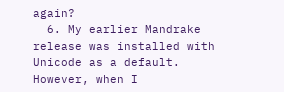again?
  6. My earlier Mandrake release was installed with Unicode as a default. However, when I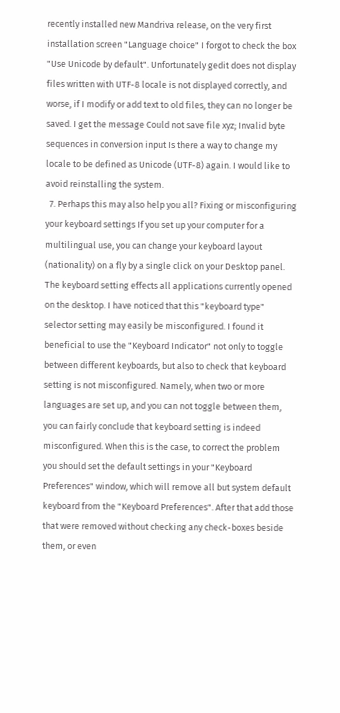recently installed new Mandriva release, on the very first installation screen "Language choice" I forgot to check the box "Use Unicode by default". Unfortunately gedit does not display files written with UTF-8 locale is not displayed correctly, and worse, if I modify or add text to old files, they can no longer be saved. I get the message Could not save file xyz; Invalid byte sequences in conversion input Is there a way to change my locale to be defined as Unicode (UTF-8) again. I would like to avoid reinstalling the system.
  7. Perhaps this may also help you all? Fixing or misconfiguring your keyboard settings If you set up your computer for a multilingual use, you can change your keyboard layout (nationality) on a fly by a single click on your Desktop panel. The keyboard setting effects all applications currently opened on the desktop. I have noticed that this "keyboard type" selector setting may easily be misconfigured. I found it beneficial to use the "Keyboard Indicator" not only to toggle between different keyboards, but also to check that keyboard setting is not misconfigured. Namely, when two or more languages are set up, and you can not toggle between them, you can fairly conclude that keyboard setting is indeed misconfigured. When this is the case, to correct the problem you should set the default settings in your "Keyboard Preferences" window, which will remove all but system default keyboard from the "Keyboard Preferences". After that add those that were removed without checking any check-boxes beside them, or even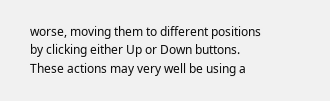worse, moving them to different positions by clicking either Up or Down buttons. These actions may very well be using a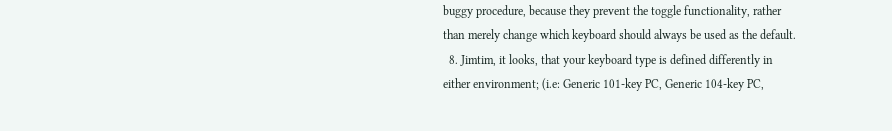buggy procedure, because they prevent the toggle functionality, rather than merely change which keyboard should always be used as the default.
  8. Jimtim, it looks, that your keyboard type is defined differently in either environment; (i.e: Generic 101-key PC, Generic 104-key PC,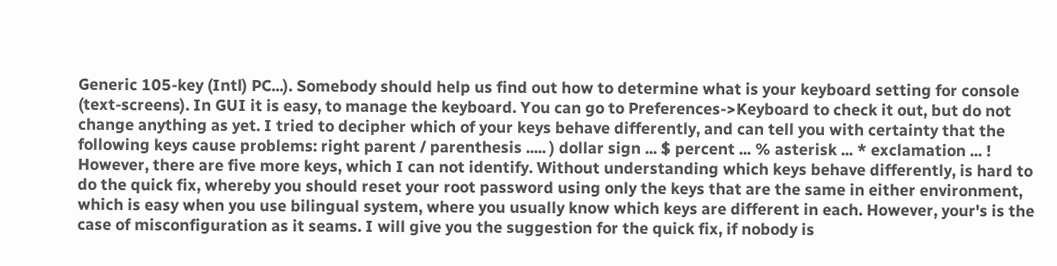Generic 105-key (Intl) PC...). Somebody should help us find out how to determine what is your keyboard setting for console (text-screens). In GUI it is easy, to manage the keyboard. You can go to Preferences->Keyboard to check it out, but do not change anything as yet. I tried to decipher which of your keys behave differently, and can tell you with certainty that the following keys cause problems: right parent / parenthesis ..... ) dollar sign ... $ percent ... % asterisk ... * exclamation ... ! However, there are five more keys, which I can not identify. Without understanding which keys behave differently, is hard to do the quick fix, whereby you should reset your root password using only the keys that are the same in either environment, which is easy when you use bilingual system, where you usually know which keys are different in each. However, your's is the case of misconfiguration as it seams. I will give you the suggestion for the quick fix, if nobody is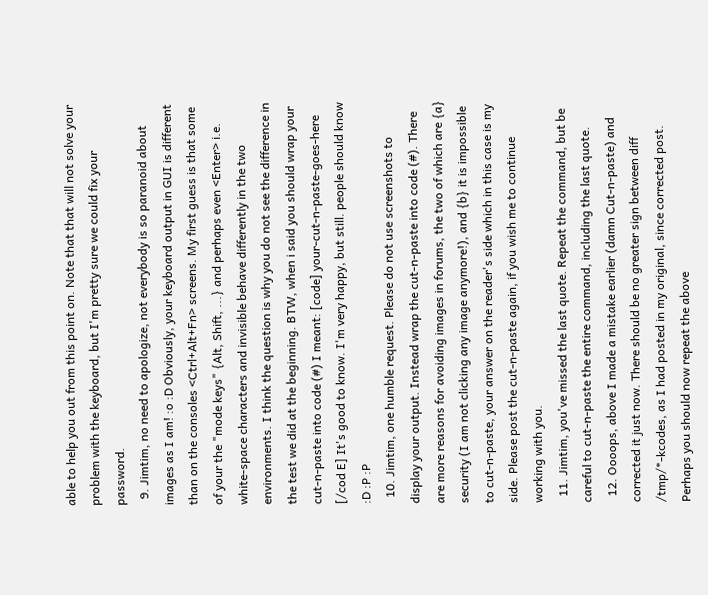able to help you out from this point on. Note that that will not solve your problem with the keyboard, but I'm pretty sure we could fix your password.
  9. Jimtim, no need to apologize, not everybody is so paranoid about images as I am! :o :D Obviously, your keyboard output in GUI is different than on the consoles <Ctrl+Alt+Fn> screens. My first guess is that some of your the "mode keys" {Alt, Shift, ...} and perhaps even <Enter> i.e. white-space characters and invisible behave differently in the two environments. I think the question is why you do not see the difference in the test we did at the beginning. BTW, when i said you should wrap your cut-n-paste into code (#) I meant: [code] your-cut-n-paste-goes-here [/cod E] It's good to know. I'm very happy, but still. people should know :D :P :P
  10. Jimtim, one humble request. Please do not use screenshots to display your output. Instead wrap the cut-n-paste into code (#). There are more reasons for avoiding images in forums, the two of which are {a} security (I am not clicking any image anymore!), and {b} it is impossible to cut-n-paste, your answer on the reader's side which in this case is my side. Please post the cut-n-paste again, if you wish me to continue working with you.
  11. Jimtim, you've missed the last quote. Repeat the command, but be careful to cut-n-paste the entire command, including the last quote.
  12. Oooops, above I made a mistake earlier (damn Cut-n-paste) and corrected it just now. There should be no greater sign between diff /tmp/*-kcodes, as I had posted in my original, since corrected post. Perhaps you should now repeat the above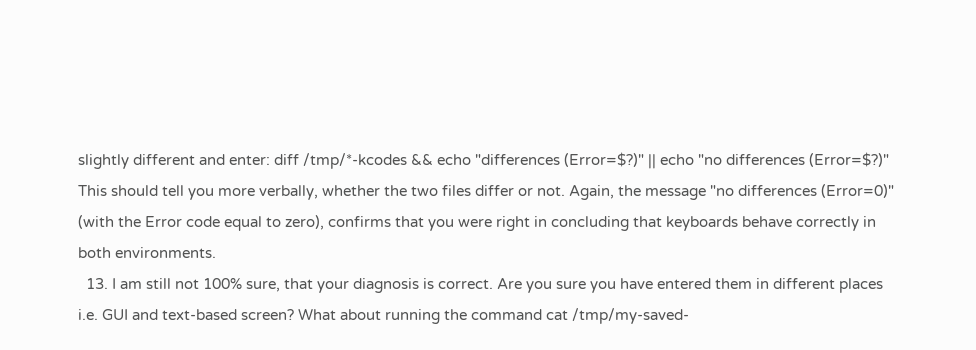slightly different and enter: diff /tmp/*-kcodes && echo "differences (Error=$?)" || echo "no differences (Error=$?)" This should tell you more verbally, whether the two files differ or not. Again, the message "no differences (Error=0)" (with the Error code equal to zero), confirms that you were right in concluding that keyboards behave correctly in both environments.
  13. I am still not 100% sure, that your diagnosis is correct. Are you sure you have entered them in different places i.e. GUI and text-based screen? What about running the command cat /tmp/my-saved-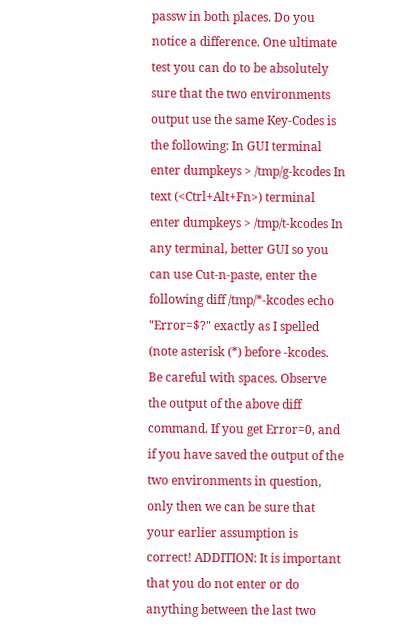passw in both places. Do you notice a difference. One ultimate test you can do to be absolutely sure that the two environments output use the same Key-Codes is the following: In GUI terminal enter dumpkeys > /tmp/g-kcodes In text (<Ctrl+Alt+Fn>) terminal enter dumpkeys > /tmp/t-kcodes In any terminal, better GUI so you can use Cut-n-paste, enter the following diff /tmp/*-kcodes echo "Error=$?" exactly as I spelled (note asterisk (*) before -kcodes. Be careful with spaces. Observe the output of the above diff command. If you get Error=0, and if you have saved the output of the two environments in question, only then we can be sure that your earlier assumption is correct! ADDITION: It is important that you do not enter or do anything between the last two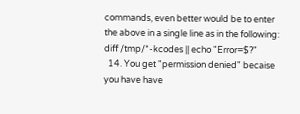commands, even better would be to enter the above in a single line as in the following: diff /tmp/*-kcodes || echo "Error=$?"
  14. You get "permission denied" becaise you have have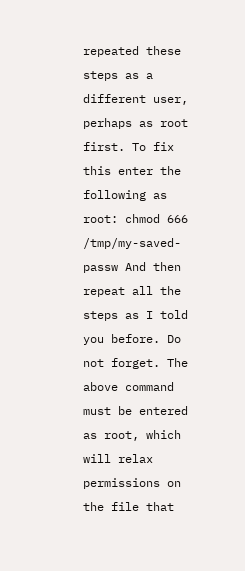repeated these steps as a different user, perhaps as root first. To fix this enter the following as root: chmod 666 /tmp/my-saved-passw And then repeat all the steps as I told you before. Do not forget. The above command must be entered as root, which will relax permissions on the file that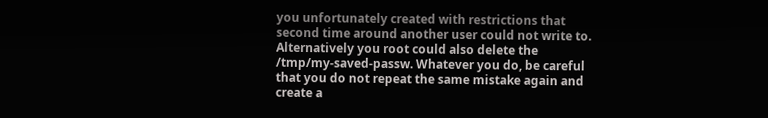you unfortunately created with restrictions that second time around another user could not write to. Alternatively you root could also delete the /tmp/my-saved-passw. Whatever you do, be careful that you do not repeat the same mistake again and create a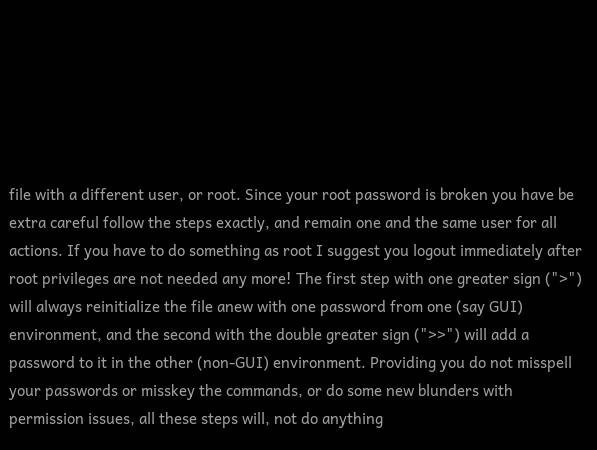file with a different user, or root. Since your root password is broken you have be extra careful follow the steps exactly, and remain one and the same user for all actions. If you have to do something as root I suggest you logout immediately after root privileges are not needed any more! The first step with one greater sign (">") will always reinitialize the file anew with one password from one (say GUI) environment, and the second with the double greater sign (">>") will add a password to it in the other (non-GUI) environment. Providing you do not misspell your passwords or misskey the commands, or do some new blunders with permission issues, all these steps will, not do anything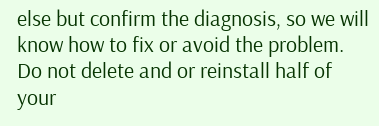else but confirm the diagnosis, so we will know how to fix or avoid the problem. Do not delete and or reinstall half of your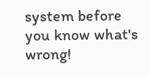system before you know what's wrong!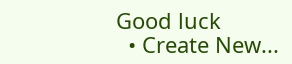Good luck
  • Create New...